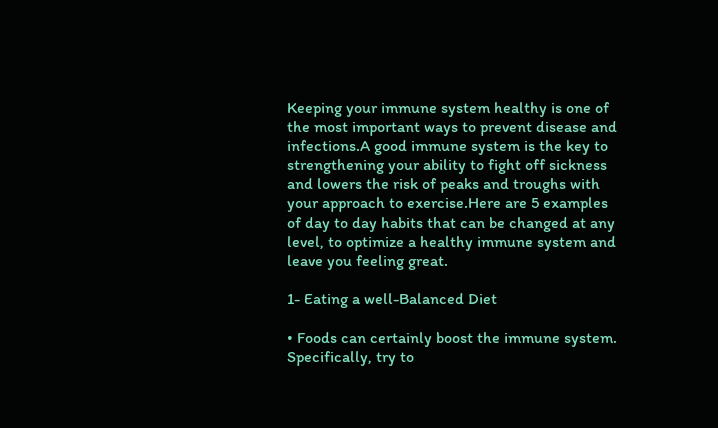Keeping your immune system healthy is one of the most important ways to prevent disease and infections.A good immune system is the key to strengthening your ability to fight off sickness and lowers the risk of peaks and troughs with your approach to exercise.Here are 5 examples of day to day habits that can be changed at any level, to optimize a healthy immune system and leave you feeling great.

1- Eating a well-Balanced Diet

• Foods can certainly boost the immune system. Specifically, try to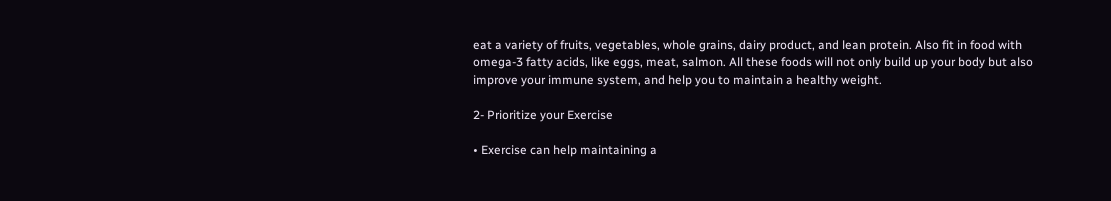eat a variety of fruits, vegetables, whole grains, dairy product, and lean protein. Also fit in food with omega-3 fatty acids, like eggs, meat, salmon. All these foods will not only build up your body but also improve your immune system, and help you to maintain a healthy weight.

2- Prioritize your Exercise

• Exercise can help maintaining a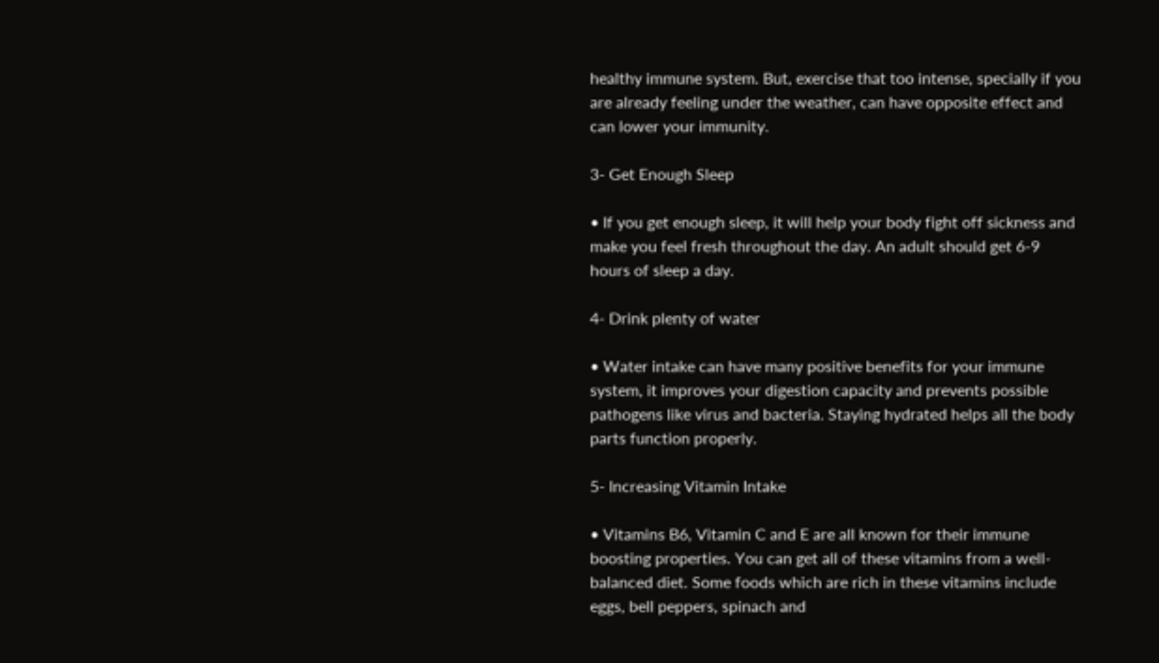healthy immune system. But, exercise that too intense, specially if you are already feeling under the weather, can have opposite effect and can lower your immunity.

3- Get Enough Sleep

• If you get enough sleep, it will help your body fight off sickness and make you feel fresh throughout the day. An adult should get 6-9 hours of sleep a day.

4- Drink plenty of water

• Water intake can have many positive benefits for your immune system, it improves your digestion capacity and prevents possible pathogens like virus and bacteria. Staying hydrated helps all the body parts function properly.

5- Increasing Vitamin Intake

• Vitamins B6, Vitamin C and E are all known for their immune boosting properties. You can get all of these vitamins from a well-balanced diet. Some foods which are rich in these vitamins include eggs, bell peppers, spinach and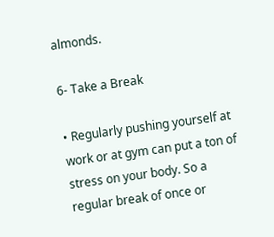almonds.

6- Take a Break

• Regularly pushing yourself at work or at gym can put a ton of stress on your body. So a regular break of once or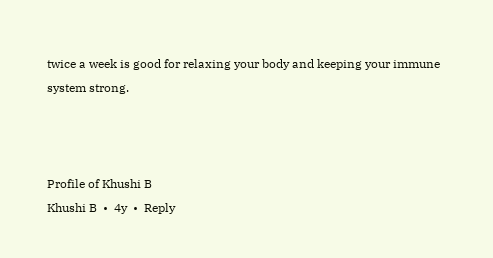twice a week is good for relaxing your body and keeping your immune system strong.



Profile of Khushi B
Khushi B  •  4y  •  Reply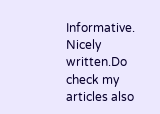Informative. Nicely written.Do check my articles also